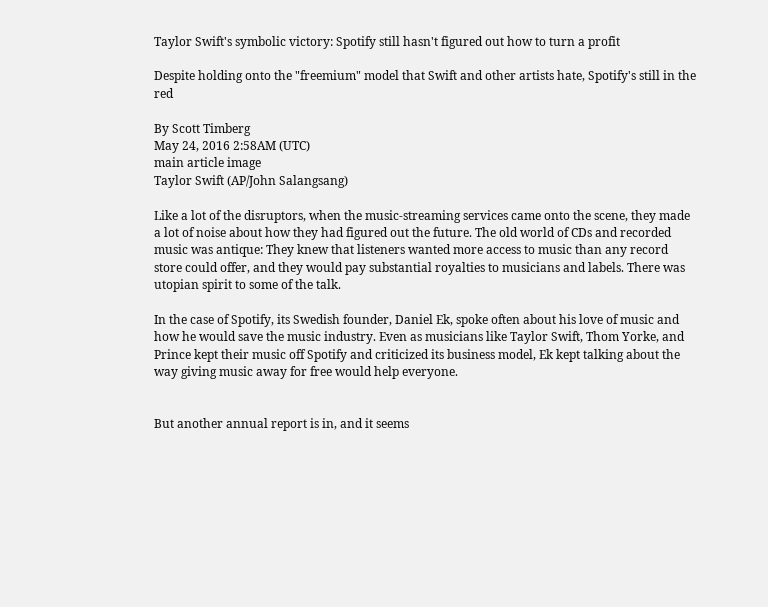Taylor Swift's symbolic victory: Spotify still hasn't figured out how to turn a profit

Despite holding onto the "freemium" model that Swift and other artists hate, Spotify's still in the red

By Scott Timberg
May 24, 2016 2:58AM (UTC)
main article image
Taylor Swift (AP/John Salangsang)

Like a lot of the disruptors, when the music-streaming services came onto the scene, they made a lot of noise about how they had figured out the future. The old world of CDs and recorded music was antique: They knew that listeners wanted more access to music than any record store could offer, and they would pay substantial royalties to musicians and labels. There was utopian spirit to some of the talk.

In the case of Spotify, its Swedish founder, Daniel Ek, spoke often about his love of music and how he would save the music industry. Even as musicians like Taylor Swift, Thom Yorke, and Prince kept their music off Spotify and criticized its business model, Ek kept talking about the way giving music away for free would help everyone.


But another annual report is in, and it seems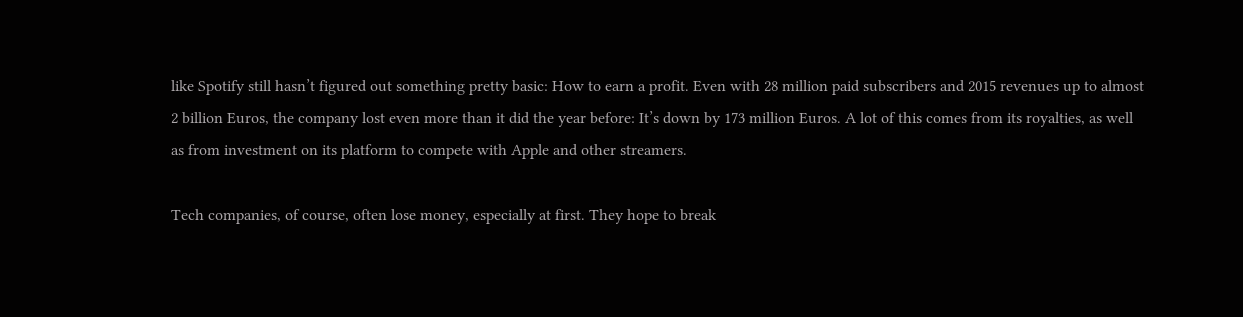like Spotify still hasn’t figured out something pretty basic: How to earn a profit. Even with 28 million paid subscribers and 2015 revenues up to almost 2 billion Euros, the company lost even more than it did the year before: It’s down by 173 million Euros. A lot of this comes from its royalties, as well as from investment on its platform to compete with Apple and other streamers.

Tech companies, of course, often lose money, especially at first. They hope to break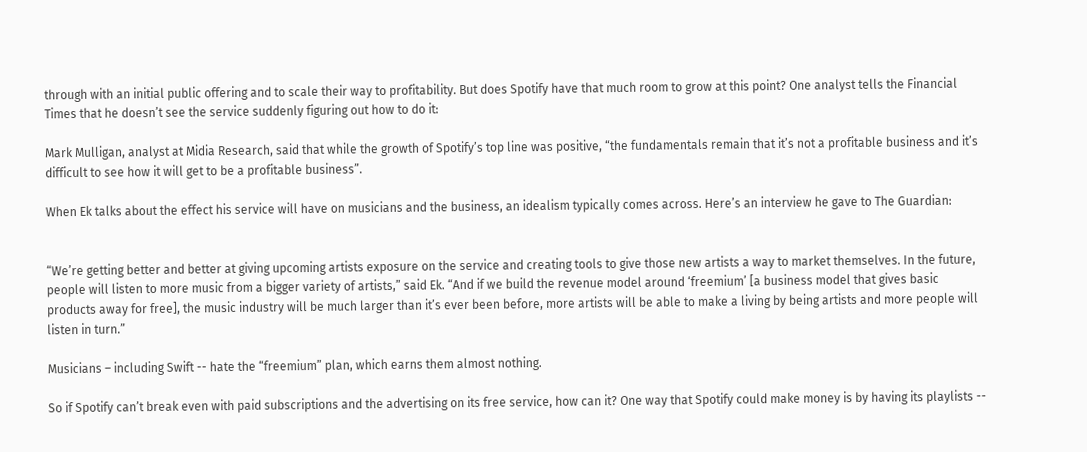through with an initial public offering and to scale their way to profitability. But does Spotify have that much room to grow at this point? One analyst tells the Financial Times that he doesn’t see the service suddenly figuring out how to do it:

Mark Mulligan, analyst at Midia Research, said that while the growth of Spotify’s top line was positive, “the fundamentals remain that it’s not a profitable business and it’s difficult to see how it will get to be a profitable business”.

When Ek talks about the effect his service will have on musicians and the business, an idealism typically comes across. Here’s an interview he gave to The Guardian:


“We’re getting better and better at giving upcoming artists exposure on the service and creating tools to give those new artists a way to market themselves. In the future, people will listen to more music from a bigger variety of artists,” said Ek. “And if we build the revenue model around ‘freemium’ [a business model that gives basic products away for free], the music industry will be much larger than it’s ever been before, more artists will be able to make a living by being artists and more people will listen in turn.”

Musicians – including Swift -- hate the “freemium” plan, which earns them almost nothing.

So if Spotify can’t break even with paid subscriptions and the advertising on its free service, how can it? One way that Spotify could make money is by having its playlists --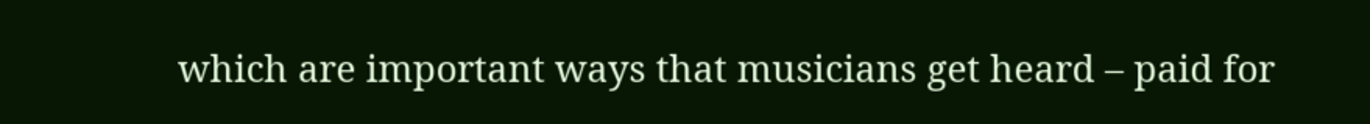which are important ways that musicians get heard – paid for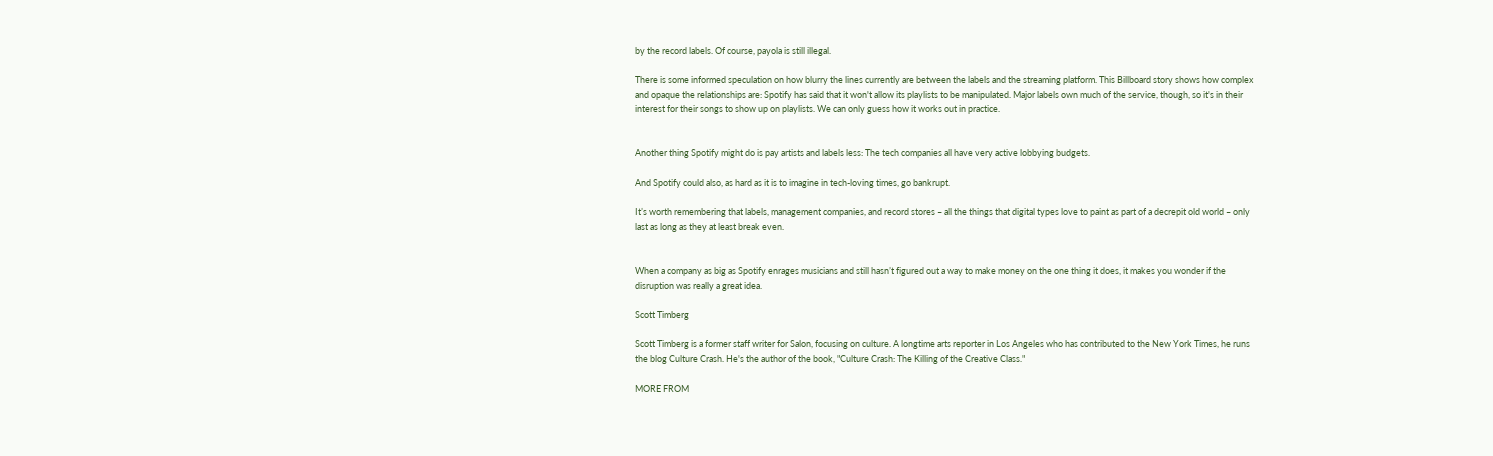by the record labels. Of course, payola is still illegal.

There is some informed speculation on how blurry the lines currently are between the labels and the streaming platform. This Billboard story shows how complex and opaque the relationships are: Spotify has said that it won't allow its playlists to be manipulated. Major labels own much of the service, though, so it's in their interest for their songs to show up on playlists. We can only guess how it works out in practice.


Another thing Spotify might do is pay artists and labels less: The tech companies all have very active lobbying budgets.

And Spotify could also, as hard as it is to imagine in tech-loving times, go bankrupt.

It’s worth remembering that labels, management companies, and record stores – all the things that digital types love to paint as part of a decrepit old world – only last as long as they at least break even.


When a company as big as Spotify enrages musicians and still hasn’t figured out a way to make money on the one thing it does, it makes you wonder if the disruption was really a great idea.

Scott Timberg

Scott Timberg is a former staff writer for Salon, focusing on culture. A longtime arts reporter in Los Angeles who has contributed to the New York Times, he runs the blog Culture Crash. He's the author of the book, "Culture Crash: The Killing of the Creative Class."

MORE FROM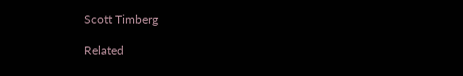Scott Timberg

Related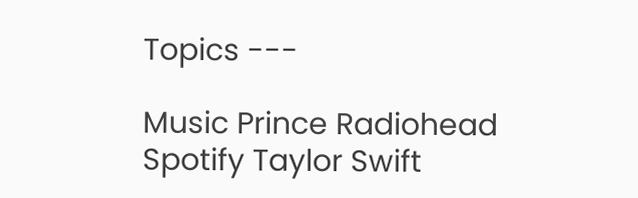Topics ---

Music Prince Radiohead Spotify Taylor Swift